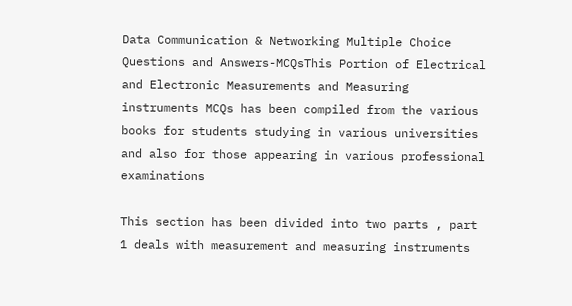Data Communication & Networking Multiple Choice Questions and Answers-MCQsThis Portion of Electrical and Electronic Measurements and Measuring instruments MCQs has been compiled from the various books for students studying in various universities and also for those appearing in various professional examinations

This section has been divided into two parts , part 1 deals with measurement and measuring instruments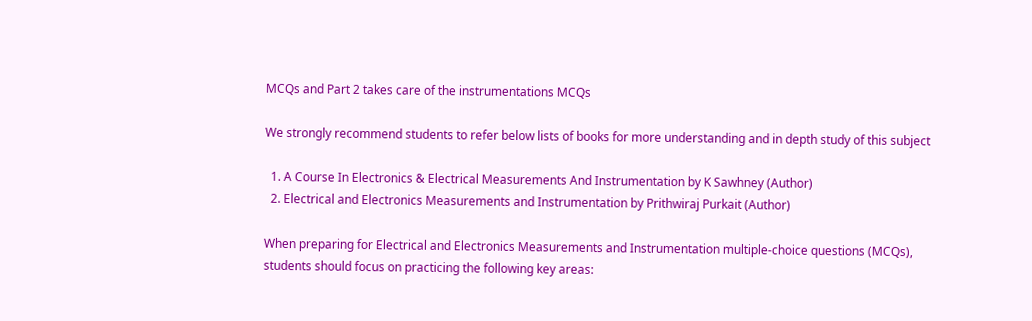MCQs and Part 2 takes care of the instrumentations MCQs

We strongly recommend students to refer below lists of books for more understanding and in depth study of this subject

  1. A Course In Electronics & Electrical Measurements And Instrumentation by K Sawhney (Author)
  2. Electrical and Electronics Measurements and Instrumentation by Prithwiraj Purkait (Author)

When preparing for Electrical and Electronics Measurements and Instrumentation multiple-choice questions (MCQs), students should focus on practicing the following key areas: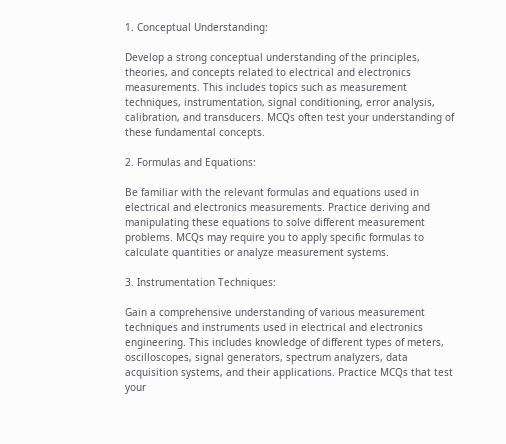1. Conceptual Understanding:

Develop a strong conceptual understanding of the principles, theories, and concepts related to electrical and electronics measurements. This includes topics such as measurement techniques, instrumentation, signal conditioning, error analysis, calibration, and transducers. MCQs often test your understanding of these fundamental concepts.

2. Formulas and Equations:

Be familiar with the relevant formulas and equations used in electrical and electronics measurements. Practice deriving and manipulating these equations to solve different measurement problems. MCQs may require you to apply specific formulas to calculate quantities or analyze measurement systems.

3. Instrumentation Techniques:

Gain a comprehensive understanding of various measurement techniques and instruments used in electrical and electronics engineering. This includes knowledge of different types of meters, oscilloscopes, signal generators, spectrum analyzers, data acquisition systems, and their applications. Practice MCQs that test your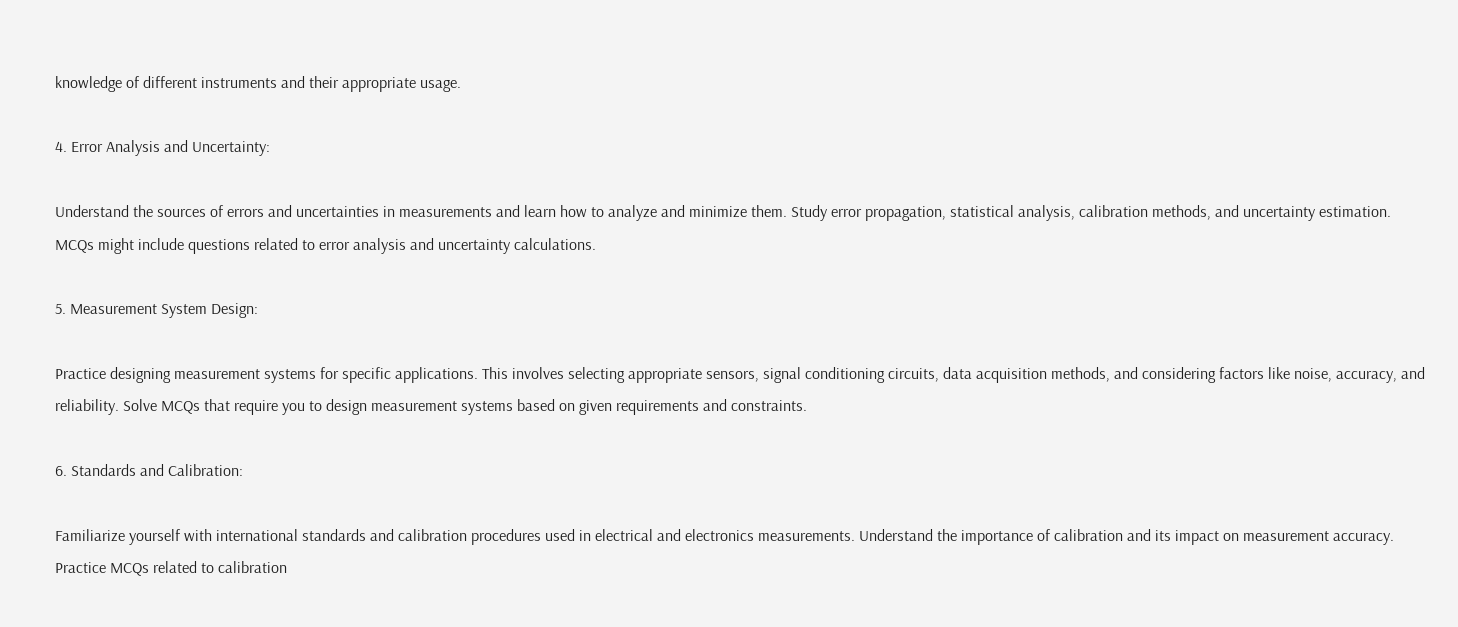knowledge of different instruments and their appropriate usage.

4. Error Analysis and Uncertainty:

Understand the sources of errors and uncertainties in measurements and learn how to analyze and minimize them. Study error propagation, statistical analysis, calibration methods, and uncertainty estimation. MCQs might include questions related to error analysis and uncertainty calculations.

5. Measurement System Design:

Practice designing measurement systems for specific applications. This involves selecting appropriate sensors, signal conditioning circuits, data acquisition methods, and considering factors like noise, accuracy, and reliability. Solve MCQs that require you to design measurement systems based on given requirements and constraints.

6. Standards and Calibration:

Familiarize yourself with international standards and calibration procedures used in electrical and electronics measurements. Understand the importance of calibration and its impact on measurement accuracy. Practice MCQs related to calibration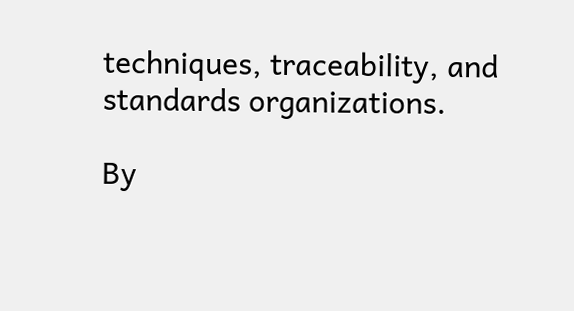techniques, traceability, and standards organizations.

By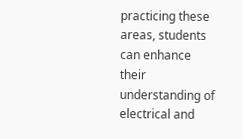practicing these areas, students can enhance their understanding of electrical and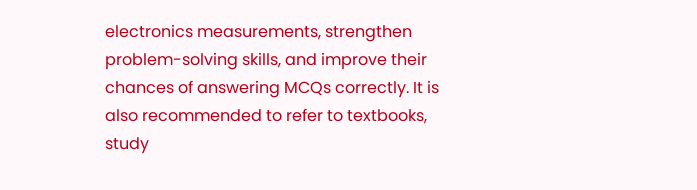electronics measurements, strengthen problem-solving skills, and improve their chances of answering MCQs correctly. It is also recommended to refer to textbooks, study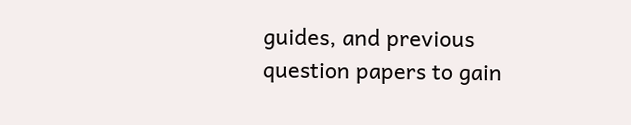guides, and previous question papers to gain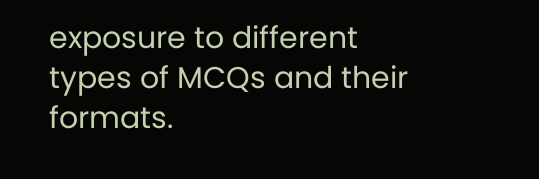exposure to different types of MCQs and their formats.